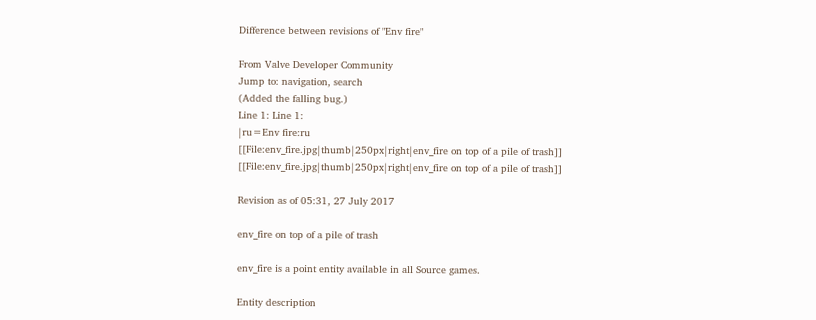Difference between revisions of "Env fire"

From Valve Developer Community
Jump to: navigation, search
(Added the falling bug.)
Line 1: Line 1:
|ru=Env fire:ru
[[File:env_fire.jpg|thumb|250px|right|env_fire on top of a pile of trash]]
[[File:env_fire.jpg|thumb|250px|right|env_fire on top of a pile of trash]]

Revision as of 05:31, 27 July 2017

env_fire on top of a pile of trash

env_fire is a point entity available in all Source games.

Entity description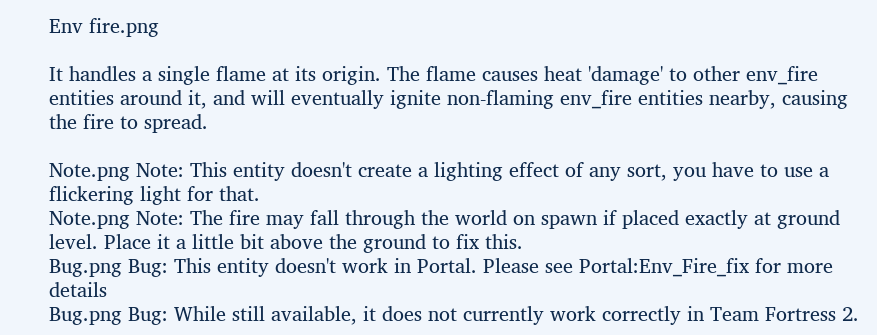Env fire.png

It handles a single flame at its origin. The flame causes heat 'damage' to other env_fire entities around it, and will eventually ignite non-flaming env_fire entities nearby, causing the fire to spread.

Note.png Note: This entity doesn't create a lighting effect of any sort, you have to use a flickering light for that.
Note.png Note: The fire may fall through the world on spawn if placed exactly at ground level. Place it a little bit above the ground to fix this.
Bug.png Bug: This entity doesn't work in Portal. Please see Portal:Env_Fire_fix for more details
Bug.png Bug: While still available, it does not currently work correctly in Team Fortress 2.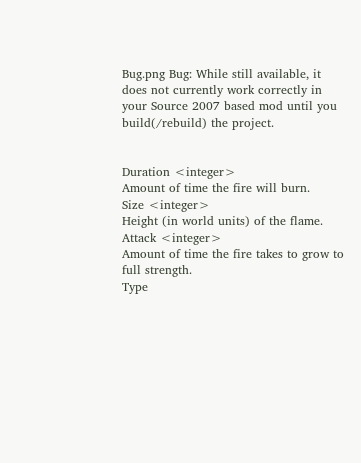Bug.png Bug: While still available, it does not currently work correctly in your Source 2007 based mod until you build(/rebuild) the project.


Duration <integer>
Amount of time the fire will burn.
Size <integer>
Height (in world units) of the flame.
Attack <integer>
Amount of time the fire takes to grow to full strength.
Type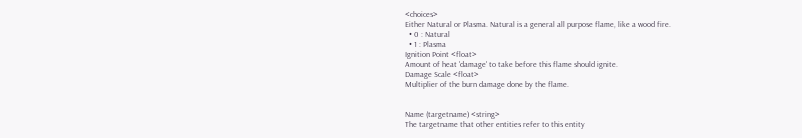<choices>
Either Natural or Plasma. Natural is a general all purpose flame, like a wood fire.
  • 0 : Natural
  • 1 : Plasma
Ignition Point <float>
Amount of heat 'damage' to take before this flame should ignite.
Damage Scale <float>
Multiplier of the burn damage done by the flame.


Name (targetname) <string>
The targetname that other entities refer to this entity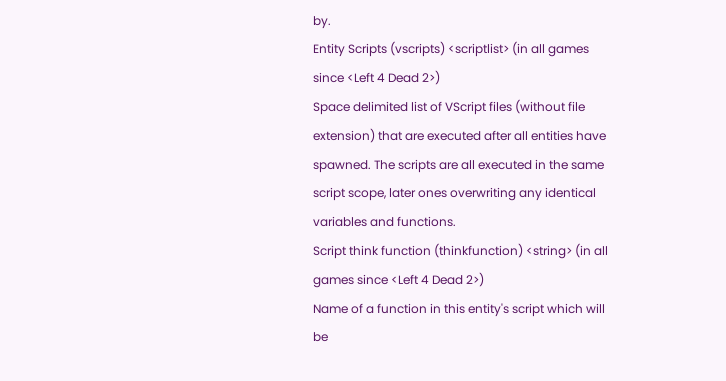by.
Entity Scripts (vscripts) <scriptlist> (in all games since <Left 4 Dead 2>)
Space delimited list of VScript files (without file extension) that are executed after all entities have spawned. The scripts are all executed in the same script scope, later ones overwriting any identical variables and functions.
Script think function (thinkfunction) <string> (in all games since <Left 4 Dead 2>)
Name of a function in this entity's script which will be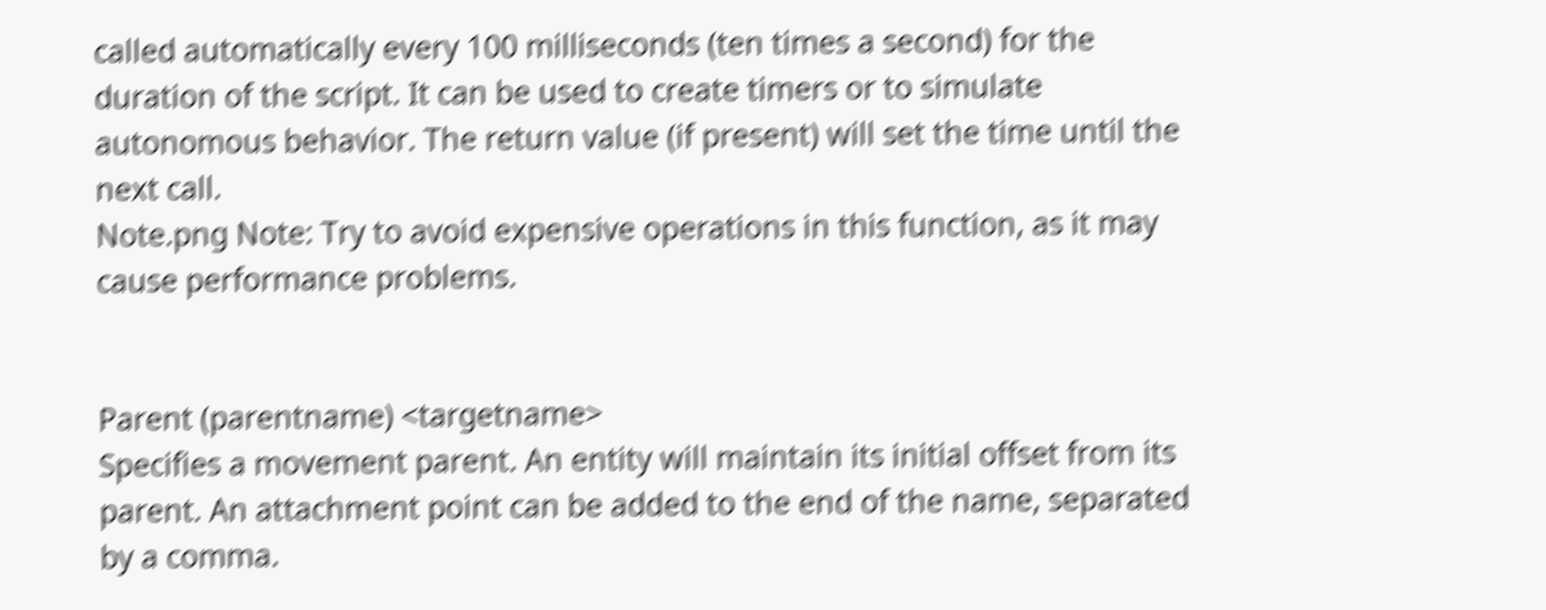called automatically every 100 milliseconds (ten times a second) for the duration of the script. It can be used to create timers or to simulate autonomous behavior. The return value (if present) will set the time until the next call.
Note.png Note: Try to avoid expensive operations in this function, as it may cause performance problems.


Parent (parentname) <targetname>
Specifies a movement parent. An entity will maintain its initial offset from its parent. An attachment point can be added to the end of the name, separated by a comma.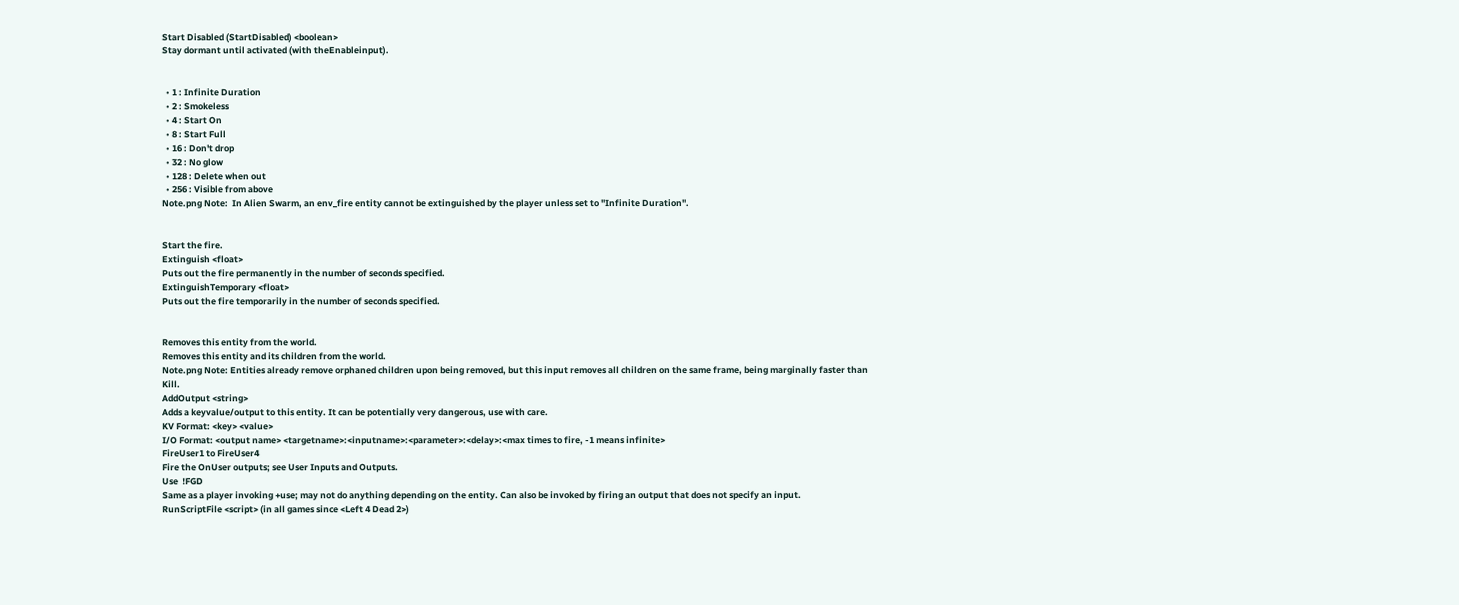Start Disabled (StartDisabled) <boolean>
Stay dormant until activated (with theEnableinput).


  • 1 : Infinite Duration
  • 2 : Smokeless
  • 4 : Start On
  • 8 : Start Full
  • 16 : Don't drop
  • 32 : No glow
  • 128 : Delete when out
  • 256 : Visible from above
Note.png Note:  In Alien Swarm, an env_fire entity cannot be extinguished by the player unless set to "Infinite Duration".


Start the fire.
Extinguish <float>
Puts out the fire permanently in the number of seconds specified.
ExtinguishTemporary <float>
Puts out the fire temporarily in the number of seconds specified.


Removes this entity from the world.
Removes this entity and its children from the world.
Note.png Note: Entities already remove orphaned children upon being removed, but this input removes all children on the same frame, being marginally faster than Kill.
AddOutput <string>
Adds a keyvalue/output to this entity. It can be potentially very dangerous, use with care.
KV Format: <key> <value>
I/O Format: <output name> <targetname>:<inputname>:<parameter>:<delay>:<max times to fire, -1 means infinite>
FireUser1 to FireUser4
Fire the OnUser outputs; see User Inputs and Outputs.
Use  !FGD
Same as a player invoking +use; may not do anything depending on the entity. Can also be invoked by firing an output that does not specify an input.
RunScriptFile <script> (in all games since <Left 4 Dead 2>)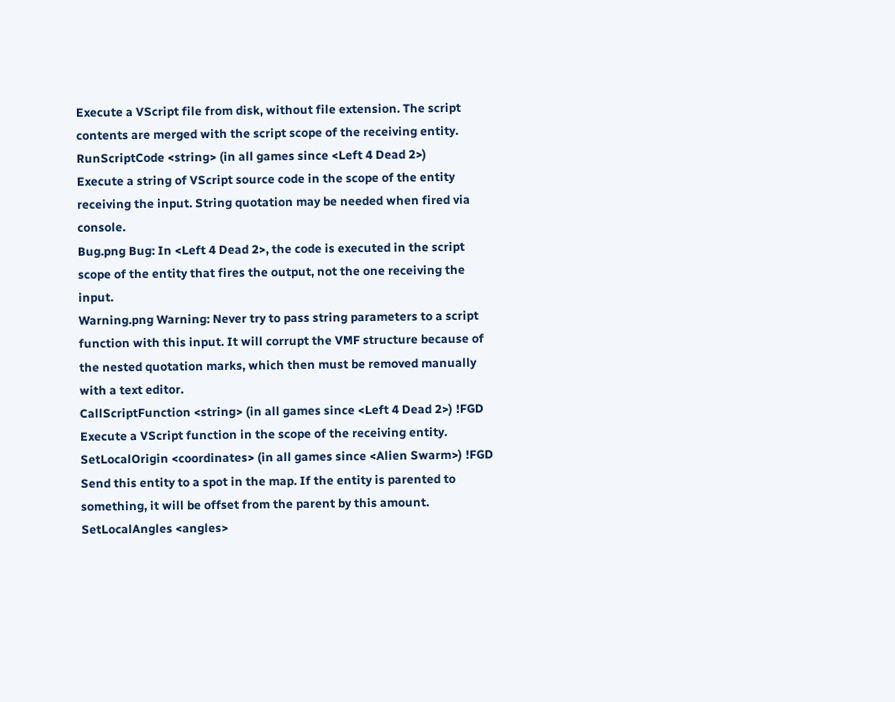Execute a VScript file from disk, without file extension. The script contents are merged with the script scope of the receiving entity.
RunScriptCode <string> (in all games since <Left 4 Dead 2>)
Execute a string of VScript source code in the scope of the entity receiving the input. String quotation may be needed when fired via console.
Bug.png Bug: In <Left 4 Dead 2>, the code is executed in the script scope of the entity that fires the output, not the one receiving the input.
Warning.png Warning: Never try to pass string parameters to a script function with this input. It will corrupt the VMF structure because of the nested quotation marks, which then must be removed manually with a text editor.
CallScriptFunction <string> (in all games since <Left 4 Dead 2>) !FGD
Execute a VScript function in the scope of the receiving entity.
SetLocalOrigin <coordinates> (in all games since <Alien Swarm>) !FGD
Send this entity to a spot in the map. If the entity is parented to something, it will be offset from the parent by this amount.
SetLocalAngles <angles>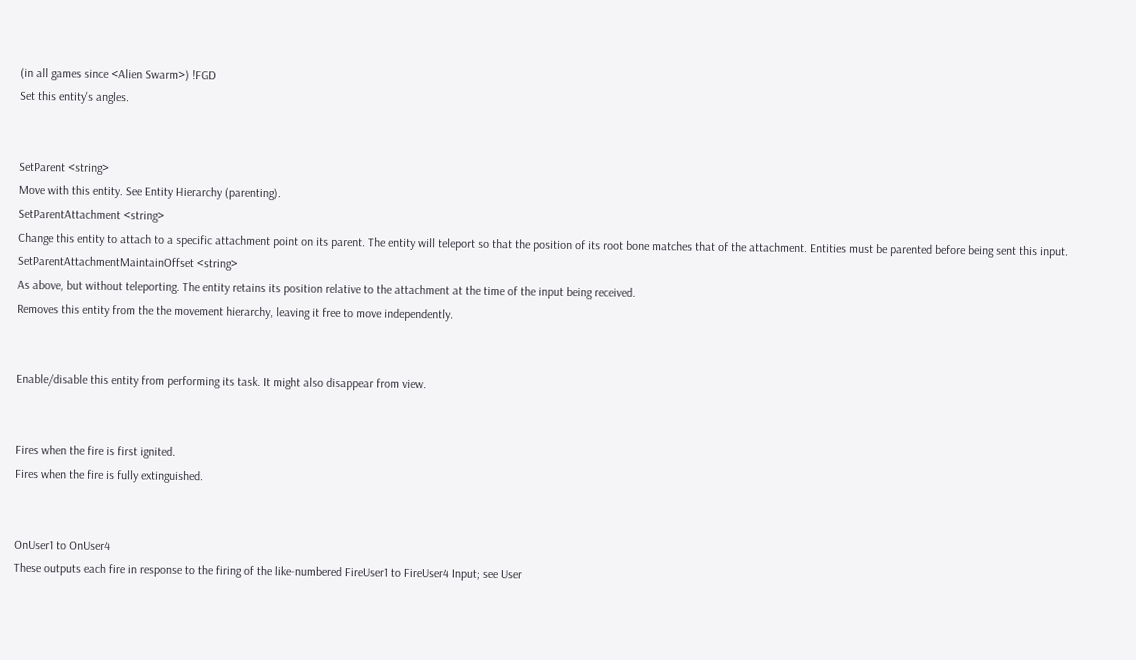(in all games since <Alien Swarm>) !FGD
Set this entity's angles.


SetParent <string>
Move with this entity. See Entity Hierarchy (parenting).
SetParentAttachment <string>
Change this entity to attach to a specific attachment point on its parent. The entity will teleport so that the position of its root bone matches that of the attachment. Entities must be parented before being sent this input.
SetParentAttachmentMaintainOffset <string>
As above, but without teleporting. The entity retains its position relative to the attachment at the time of the input being received.
Removes this entity from the the movement hierarchy, leaving it free to move independently.


Enable/disable this entity from performing its task. It might also disappear from view.


Fires when the fire is first ignited.
Fires when the fire is fully extinguished.


OnUser1 to OnUser4
These outputs each fire in response to the firing of the like-numbered FireUser1 to FireUser4 Input; see User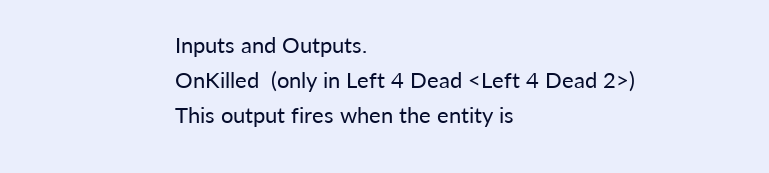Inputs and Outputs.
OnKilled  (only in Left 4 Dead <Left 4 Dead 2>)
This output fires when the entity is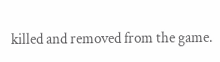killed and removed from the game.